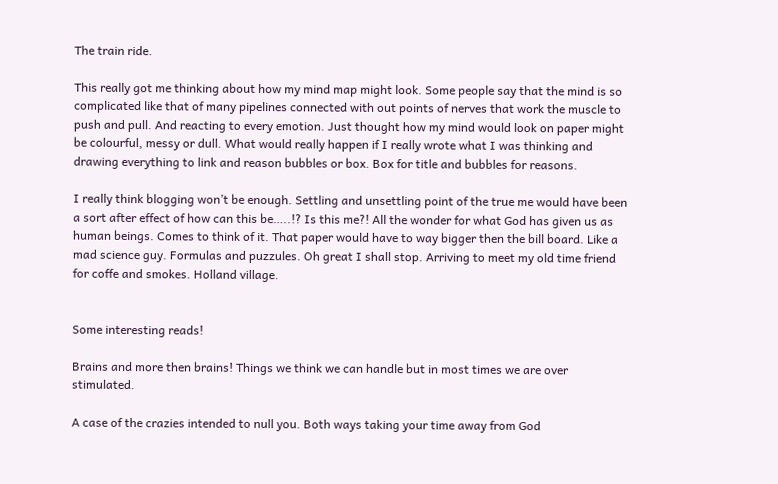The train ride.

This really got me thinking about how my mind map might look. Some people say that the mind is so complicated like that of many pipelines connected with out points of nerves that work the muscle to push and pull. And reacting to every emotion. Just thought how my mind would look on paper might be colourful, messy or dull. What would really happen if I really wrote what I was thinking and drawing everything to link and reason bubbles or box. Box for title and bubbles for reasons.

I really think blogging won’t be enough. Settling and unsettling point of the true me would have been a sort after effect of how can this be…..!? Is this me?! All the wonder for what God has given us as human beings. Comes to think of it. That paper would have to way bigger then the bill board. Like a mad science guy. Formulas and puzzules. Oh great I shall stop. Arriving to meet my old time friend for coffe and smokes. Holland village.


Some interesting reads!

Brains and more then brains! Things we think we can handle but in most times we are over stimulated.

A case of the crazies intended to null you. Both ways taking your time away from God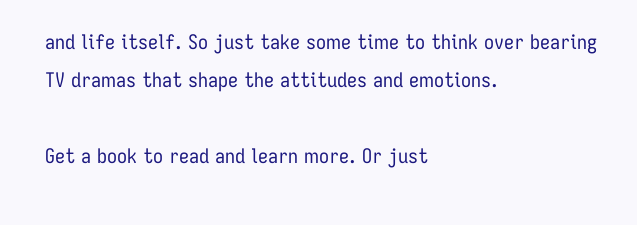and life itself. So just take some time to think over bearing TV dramas that shape the attitudes and emotions.

Get a book to read and learn more. Or just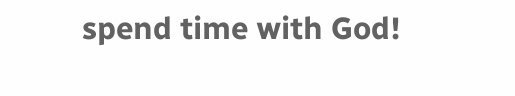spend time with God!